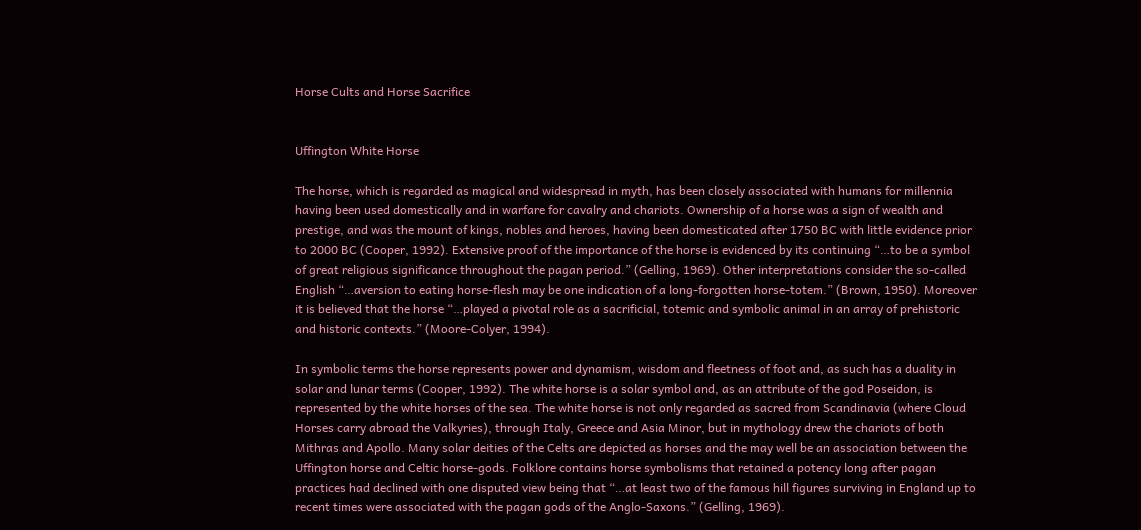Horse Cults and Horse Sacrifice


Uffington White Horse

The horse, which is regarded as magical and widespread in myth, has been closely associated with humans for millennia having been used domestically and in warfare for cavalry and chariots. Ownership of a horse was a sign of wealth and prestige, and was the mount of kings, nobles and heroes, having been domesticated after 1750 BC with little evidence prior to 2000 BC (Cooper, 1992). Extensive proof of the importance of the horse is evidenced by its continuing “…to be a symbol of great religious significance throughout the pagan period.” (Gelling, 1969). Other interpretations consider the so-called English “…aversion to eating horse-flesh may be one indication of a long-forgotten horse-totem.” (Brown, 1950). Moreover it is believed that the horse “…played a pivotal role as a sacrificial, totemic and symbolic animal in an array of prehistoric and historic contexts.” (Moore-Colyer, 1994).

In symbolic terms the horse represents power and dynamism, wisdom and fleetness of foot and, as such has a duality in solar and lunar terms (Cooper, 1992). The white horse is a solar symbol and, as an attribute of the god Poseidon, is represented by the white horses of the sea. The white horse is not only regarded as sacred from Scandinavia (where Cloud Horses carry abroad the Valkyries), through Italy, Greece and Asia Minor, but in mythology drew the chariots of both Mithras and Apollo. Many solar deities of the Celts are depicted as horses and the may well be an association between the Uffington horse and Celtic horse-gods. Folklore contains horse symbolisms that retained a potency long after pagan practices had declined with one disputed view being that “…at least two of the famous hill figures surviving in England up to recent times were associated with the pagan gods of the Anglo-Saxons.” (Gelling, 1969).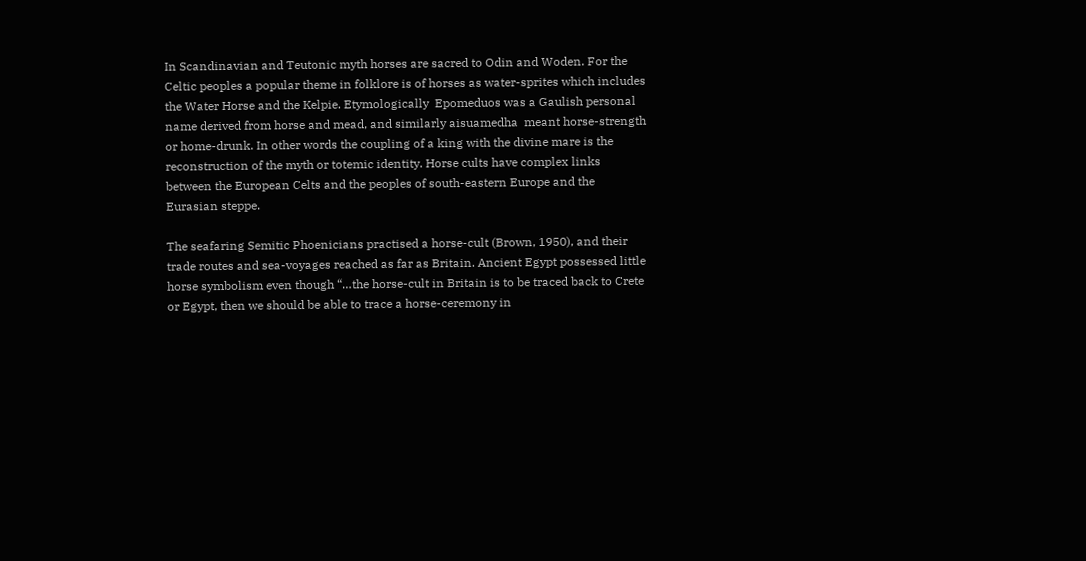In Scandinavian and Teutonic myth horses are sacred to Odin and Woden. For the Celtic peoples a popular theme in folklore is of horses as water-sprites which includes the Water Horse and the Kelpie. Etymologically  Epomeduos was a Gaulish personal name derived from horse and mead, and similarly aisuamedha  meant horse-strength or home-drunk. In other words the coupling of a king with the divine mare is the reconstruction of the myth or totemic identity. Horse cults have complex links between the European Celts and the peoples of south-eastern Europe and the Eurasian steppe.

The seafaring Semitic Phoenicians practised a horse-cult (Brown, 1950), and their trade routes and sea-voyages reached as far as Britain. Ancient Egypt possessed little horse symbolism even though “…the horse-cult in Britain is to be traced back to Crete or Egypt, then we should be able to trace a horse-ceremony in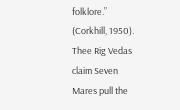folklore.” (Corkhill, 1950). Thee Rig Vedas claim Seven Mares pull the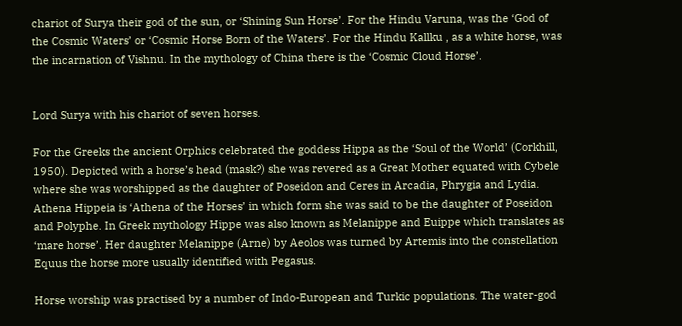chariot of Surya their god of the sun, or ‘Shining Sun Horse’. For the Hindu Varuna, was the ‘God of the Cosmic Waters’ or ‘Cosmic Horse Born of the Waters’. For the Hindu Kallku , as a white horse, was the incarnation of Vishnu. In the mythology of China there is the ‘Cosmic Cloud Horse’.


Lord Surya with his chariot of seven horses.

For the Greeks the ancient Orphics celebrated the goddess Hippa as the ‘Soul of the World’ (Corkhill, 1950). Depicted with a horse’s head (mask?) she was revered as a Great Mother equated with Cybele where she was worshipped as the daughter of Poseidon and Ceres in Arcadia, Phrygia and Lydia. Athena Hippeia is ‘Athena of the Horses’ in which form she was said to be the daughter of Poseidon and Polyphe. In Greek mythology Hippe was also known as Melanippe and Euippe which translates as ‘mare horse’. Her daughter Melanippe (Arne) by Aeolos was turned by Artemis into the constellation Equus the horse more usually identified with Pegasus.

Horse worship was practised by a number of Indo-European and Turkic populations. The water-god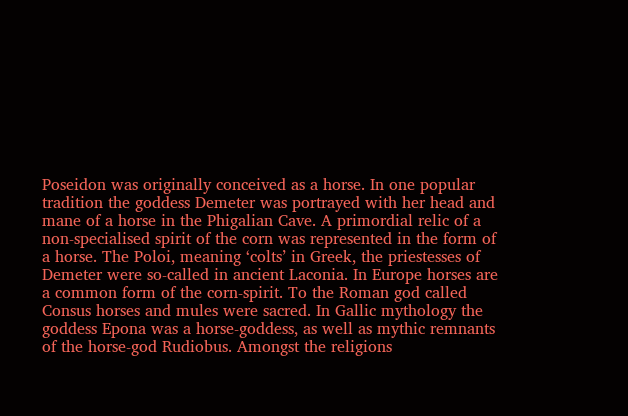Poseidon was originally conceived as a horse. In one popular tradition the goddess Demeter was portrayed with her head and mane of a horse in the Phigalian Cave. A primordial relic of a non-specialised spirit of the corn was represented in the form of a horse. The Poloi, meaning ‘colts’ in Greek, the priestesses of Demeter were so-called in ancient Laconia. In Europe horses are a common form of the corn-spirit. To the Roman god called Consus horses and mules were sacred. In Gallic mythology the goddess Epona was a horse-goddess, as well as mythic remnants of the horse-god Rudiobus. Amongst the religions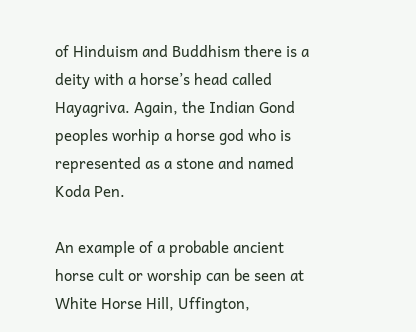of Hinduism and Buddhism there is a deity with a horse’s head called Hayagriva. Again, the Indian Gond peoples worhip a horse god who is represented as a stone and named Koda Pen.

An example of a probable ancient horse cult or worship can be seen at White Horse Hill, Uffington,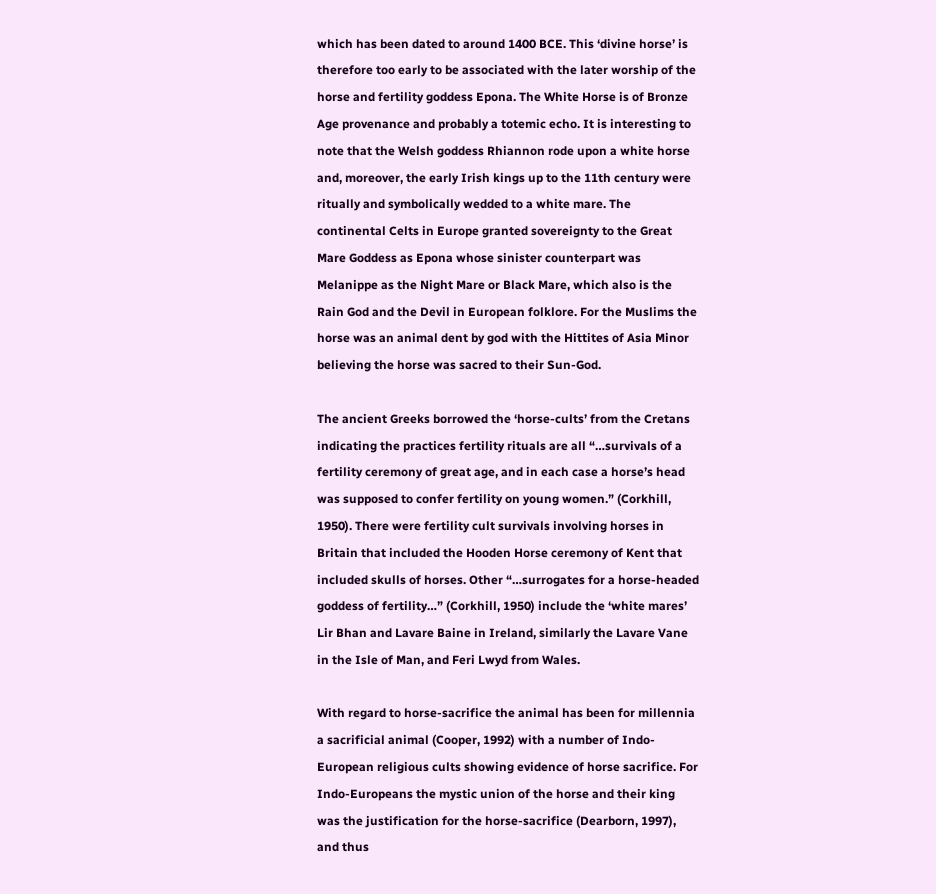which has been dated to around 1400 BCE. This ‘divine horse’ is therefore too early to be associated with the later worship of the horse and fertility goddess Epona. The White Horse is of Bronze Age provenance and probably a totemic echo. It is interesting to note that the Welsh goddess Rhiannon rode upon a white horse and, moreover, the early Irish kings up to the 11th century were ritually and symbolically wedded to a white mare. The continental Celts in Europe granted sovereignty to the Great Mare Goddess as Epona whose sinister counterpart was Melanippe as the Night Mare or Black Mare, which also is the Rain God and the Devil in European folklore. For the Muslims the horse was an animal dent by god with the Hittites of Asia Minor believing the horse was sacred to their Sun-God.

The ancient Greeks borrowed the ‘horse-cults’ from the Cretans indicating the practices fertility rituals are all “…survivals of a fertility ceremony of great age, and in each case a horse’s head was supposed to confer fertility on young women.” (Corkhill, 1950). There were fertility cult survivals involving horses in Britain that included the Hooden Horse ceremony of Kent that included skulls of horses. Other “…surrogates for a horse-headed goddess of fertility…” (Corkhill, 1950) include the ‘white mares’ Lir Bhan and Lavare Baine in Ireland, similarly the Lavare Vane in the Isle of Man, and Feri Lwyd from Wales.

With regard to horse-sacrifice the animal has been for millennia a sacrificial animal (Cooper, 1992) with a number of Indo-European religious cults showing evidence of horse sacrifice. For Indo-Europeans the mystic union of the horse and their king was the justification for the horse-sacrifice (Dearborn, 1997), and thus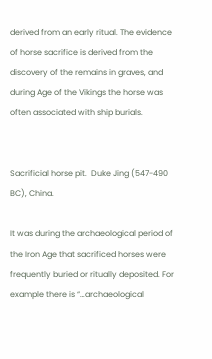derived from an early ritual. The evidence of horse sacrifice is derived from the discovery of the remains in graves, and during Age of the Vikings the horse was often associated with ship burials.


Sacrificial horse pit.  Duke Jing (547-490 BC), China.

It was during the archaeological period of the Iron Age that sacrificed horses were frequently buried or ritually deposited. For example there is “…archaeological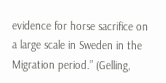evidence for horse sacrifice on a large scale in Sweden in the Migration period.” (Gelling,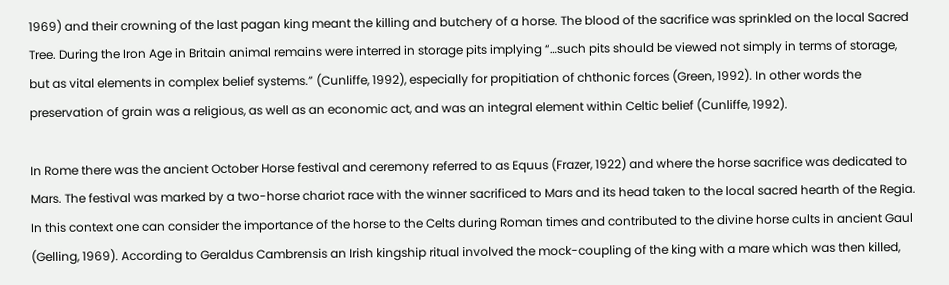1969) and their crowning of the last pagan king meant the killing and butchery of a horse. The blood of the sacrifice was sprinkled on the local Sacred Tree. During the Iron Age in Britain animal remains were interred in storage pits implying “…such pits should be viewed not simply in terms of storage, but as vital elements in complex belief systems.” (Cunliffe, 1992), especially for propitiation of chthonic forces (Green, 1992). In other words the preservation of grain was a religious, as well as an economic act, and was an integral element within Celtic belief (Cunliffe, 1992).

In Rome there was the ancient October Horse festival and ceremony referred to as Equus (Frazer, 1922) and where the horse sacrifice was dedicated to Mars. The festival was marked by a two-horse chariot race with the winner sacrificed to Mars and its head taken to the local sacred hearth of the Regia. In this context one can consider the importance of the horse to the Celts during Roman times and contributed to the divine horse cults in ancient Gaul (Gelling, 1969). According to Geraldus Cambrensis an Irish kingship ritual involved the mock-coupling of the king with a mare which was then killed,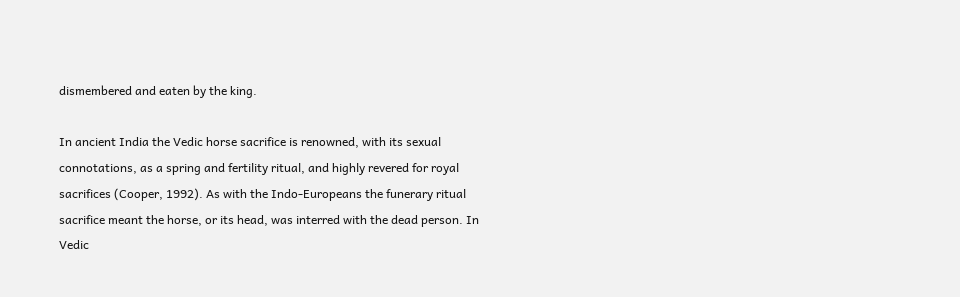dismembered and eaten by the king.

In ancient India the Vedic horse sacrifice is renowned, with its sexual connotations, as a spring and fertility ritual, and highly revered for royal sacrifices (Cooper, 1992). As with the Indo-Europeans the funerary ritual sacrifice meant the horse, or its head, was interred with the dead person. In Vedic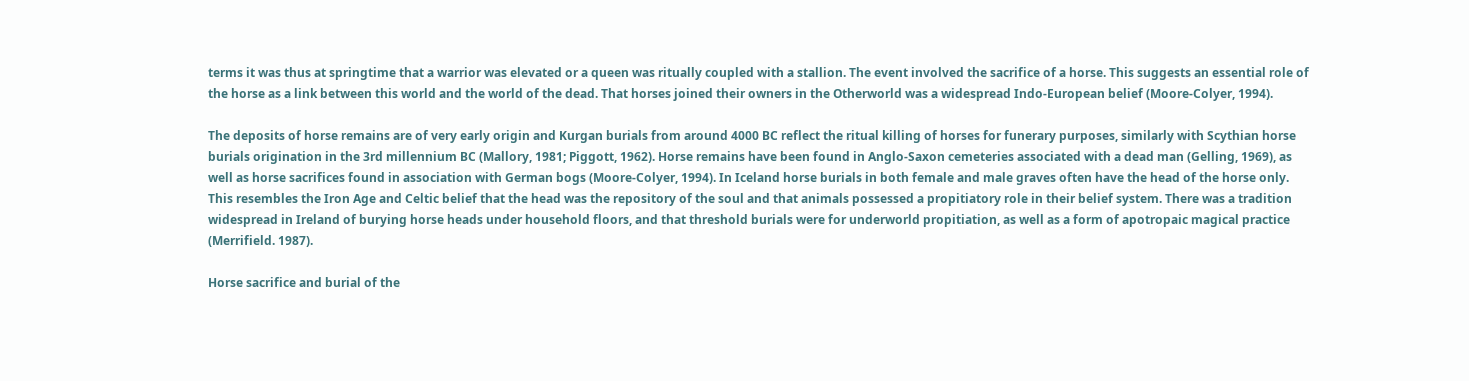terms it was thus at springtime that a warrior was elevated or a queen was ritually coupled with a stallion. The event involved the sacrifice of a horse. This suggests an essential role of the horse as a link between this world and the world of the dead. That horses joined their owners in the Otherworld was a widespread Indo-European belief (Moore-Colyer, 1994).

The deposits of horse remains are of very early origin and Kurgan burials from around 4000 BC reflect the ritual killing of horses for funerary purposes, similarly with Scythian horse burials origination in the 3rd millennium BC (Mallory, 1981; Piggott, 1962). Horse remains have been found in Anglo-Saxon cemeteries associated with a dead man (Gelling, 1969), as well as horse sacrifices found in association with German bogs (Moore-Colyer, 1994). In Iceland horse burials in both female and male graves often have the head of the horse only. This resembles the Iron Age and Celtic belief that the head was the repository of the soul and that animals possessed a propitiatory role in their belief system. There was a tradition widespread in Ireland of burying horse heads under household floors, and that threshold burials were for underworld propitiation, as well as a form of apotropaic magical practice (Merrifield. 1987).

Horse sacrifice and burial of the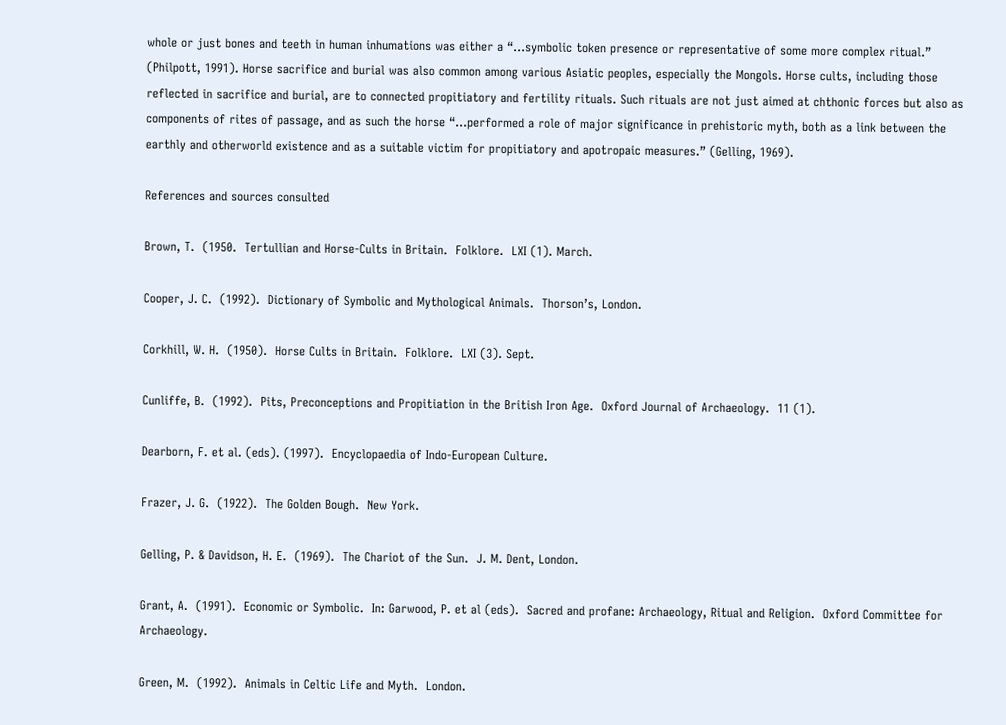whole or just bones and teeth in human inhumations was either a “…symbolic token presence or representative of some more complex ritual.” (Philpott, 1991). Horse sacrifice and burial was also common among various Asiatic peoples, especially the Mongols. Horse cults, including those reflected in sacrifice and burial, are to connected propitiatory and fertility rituals. Such rituals are not just aimed at chthonic forces but also as components of rites of passage, and as such the horse “…performed a role of major significance in prehistoric myth, both as a link between the earthly and otherworld existence and as a suitable victim for propitiatory and apotropaic measures.” (Gelling, 1969).

References and sources consulted

Brown, T.  (1950.  Tertullian and Horse-Cults in Britain.  Folklore.  LXI (1). March.

Cooper, J. C.  (1992).  Dictionary of Symbolic and Mythological Animals.  Thorson’s, London.

Corkhill, W. H.  (1950).  Horse Cults in Britain.  Folklore.  LXI (3). Sept.

Cunliffe, B.  (1992).  Pits, Preconceptions and Propitiation in the British Iron Age.  Oxford Journal of Archaeology.  11 (1).

Dearborn, F. et al. (eds). (1997).  Encyclopaedia of Indo-European Culture.

Frazer, J. G.  (1922).  The Golden Bough.  New York.

Gelling, P. & Davidson, H. E.  (1969).  The Chariot of the Sun.  J. M. Dent, London.

Grant, A.  (1991).  Economic or Symbolic.  In: Garwood, P. et al (eds).  Sacred and profane: Archaeology, Ritual and Religion.  Oxford Committee for Archaeology.

Green, M.  (1992).  Animals in Celtic Life and Myth.  London.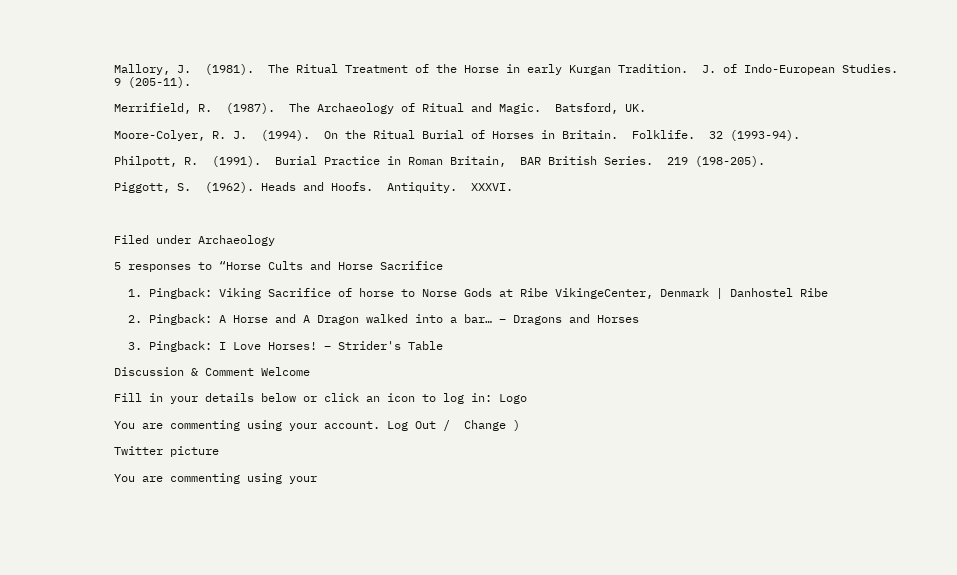Mallory, J.  (1981).  The Ritual Treatment of the Horse in early Kurgan Tradition.  J. of Indo-European Studies.  9 (205-11).

Merrifield, R.  (1987).  The Archaeology of Ritual and Magic.  Batsford, UK.

Moore-Colyer, R. J.  (1994).  On the Ritual Burial of Horses in Britain.  Folklife.  32 (1993-94).

Philpott, R.  (1991).  Burial Practice in Roman Britain,  BAR British Series.  219 (198-205).

Piggott, S.  (1962). Heads and Hoofs.  Antiquity.  XXXVI.



Filed under Archaeology

5 responses to “Horse Cults and Horse Sacrifice

  1. Pingback: Viking Sacrifice of horse to Norse Gods at Ribe VikingeCenter, Denmark | Danhostel Ribe

  2. Pingback: A Horse and A Dragon walked into a bar… – Dragons and Horses

  3. Pingback: I Love Horses! – Strider's Table

Discussion & Comment Welcome

Fill in your details below or click an icon to log in: Logo

You are commenting using your account. Log Out /  Change )

Twitter picture

You are commenting using your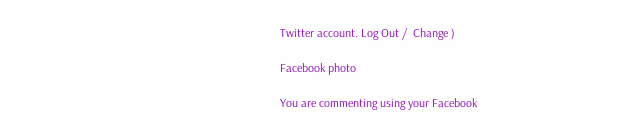Twitter account. Log Out /  Change )

Facebook photo

You are commenting using your Facebook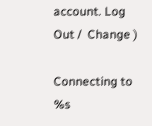account. Log Out /  Change )

Connecting to %s